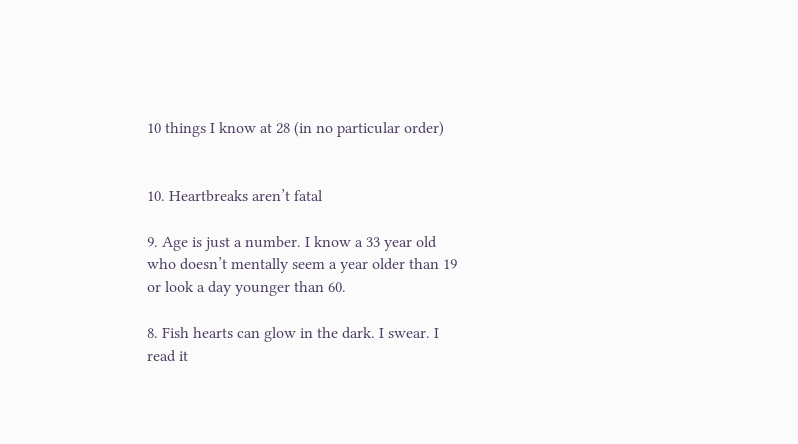10 things I know at 28 (in no particular order)


10. Heartbreaks aren’t fatal

9. Age is just a number. I know a 33 year old who doesn’t mentally seem a year older than 19 or look a day younger than 60.

8. Fish hearts can glow in the dark. I swear. I read it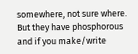somewhere, not sure where. But they have phosphorous and if you make/write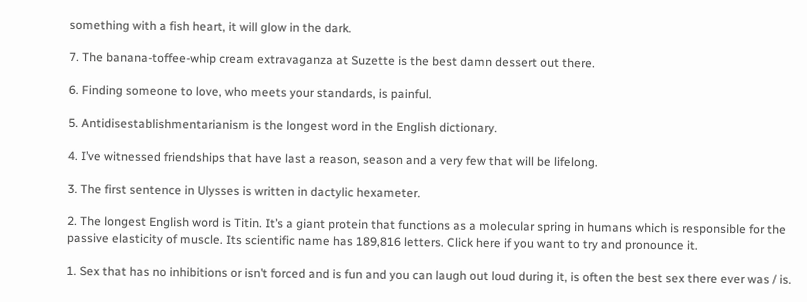something with a fish heart, it will glow in the dark.

7. The banana-toffee-whip cream extravaganza at Suzette is the best damn dessert out there.

6. Finding someone to love, who meets your standards, is painful.

5. Antidisestablishmentarianism is the longest word in the English dictionary.

4. I’ve witnessed friendships that have last a reason, season and a very few that will be lifelong.

3. The first sentence in Ulysses is written in dactylic hexameter.

2. The longest English word is Titin. It’s a giant protein that functions as a molecular spring in humans which is responsible for the passive elasticity of muscle. Its scientific name has 189,816 letters. Click here if you want to try and pronounce it.

1. Sex that has no inhibitions or isn’t forced and is fun and you can laugh out loud during it, is often the best sex there ever was / is.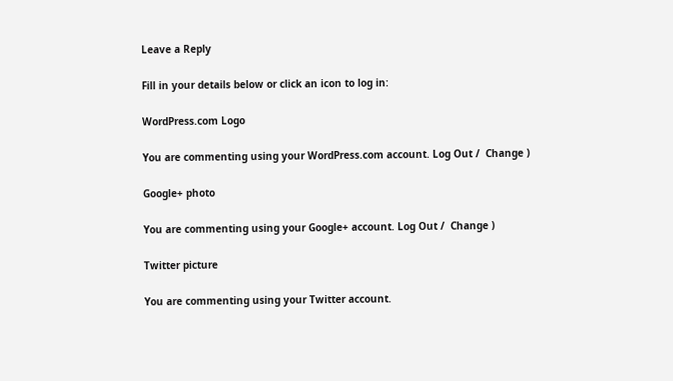Leave a Reply

Fill in your details below or click an icon to log in:

WordPress.com Logo

You are commenting using your WordPress.com account. Log Out /  Change )

Google+ photo

You are commenting using your Google+ account. Log Out /  Change )

Twitter picture

You are commenting using your Twitter account.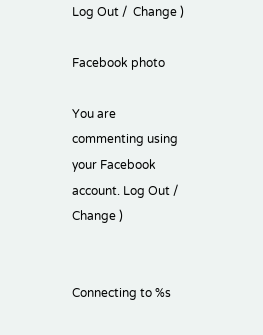Log Out /  Change )

Facebook photo

You are commenting using your Facebook account. Log Out /  Change )


Connecting to %s